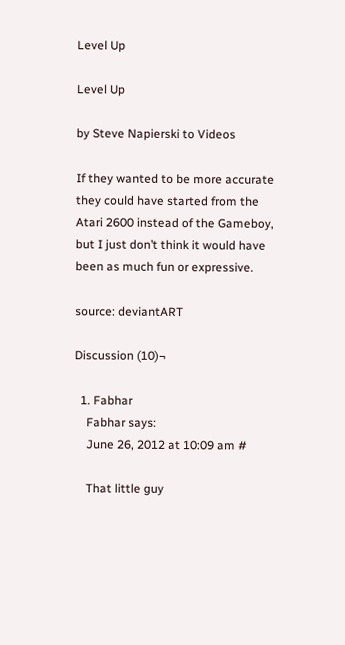Level Up

Level Up

by Steve Napierski to Videos

If they wanted to be more accurate they could have started from the Atari 2600 instead of the Gameboy, but I just don’t think it would have been as much fun or expressive.

source: deviantART

Discussion (10)¬

  1. Fabhar
    Fabhar says:
    June 26, 2012 at 10:09 am #

    That little guy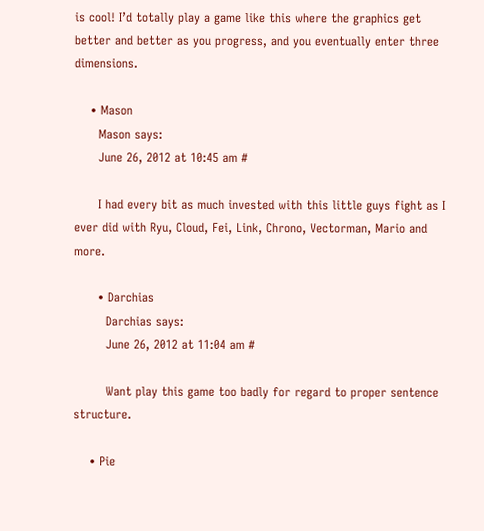is cool! I’d totally play a game like this where the graphics get better and better as you progress, and you eventually enter three dimensions.

    • Mason
      Mason says:
      June 26, 2012 at 10:45 am #

      I had every bit as much invested with this little guys fight as I ever did with Ryu, Cloud, Fei, Link, Chrono, Vectorman, Mario and more.

      • Darchias
        Darchias says:
        June 26, 2012 at 11:04 am #

        Want play this game too badly for regard to proper sentence structure.

    • Pie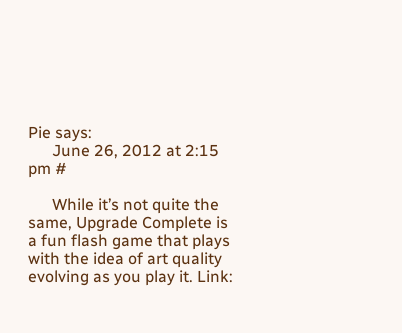Pie says:
      June 26, 2012 at 2:15 pm #

      While it’s not quite the same, Upgrade Complete is a fun flash game that plays with the idea of art quality evolving as you play it. Link: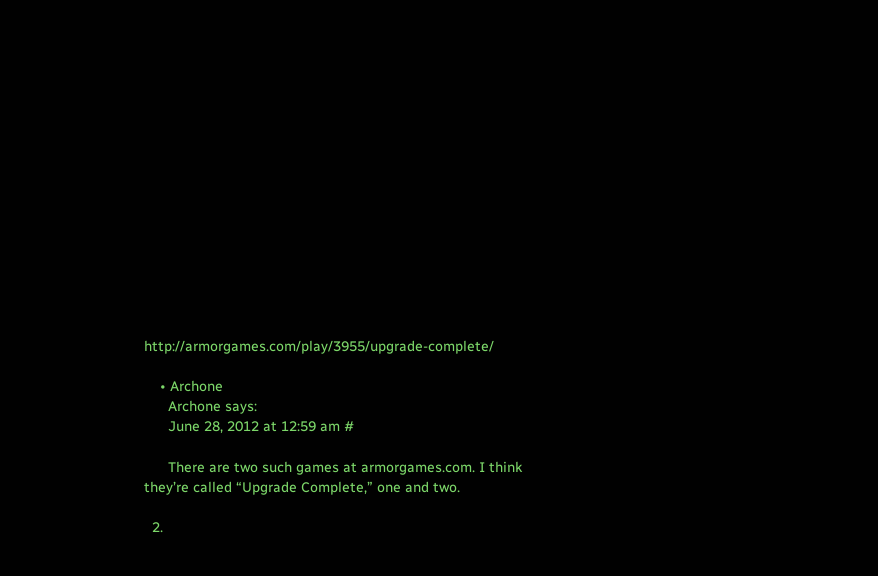http://armorgames.com/play/3955/upgrade-complete/

    • Archone
      Archone says:
      June 28, 2012 at 12:59 am #

      There are two such games at armorgames.com. I think they’re called “Upgrade Complete,” one and two.

  2.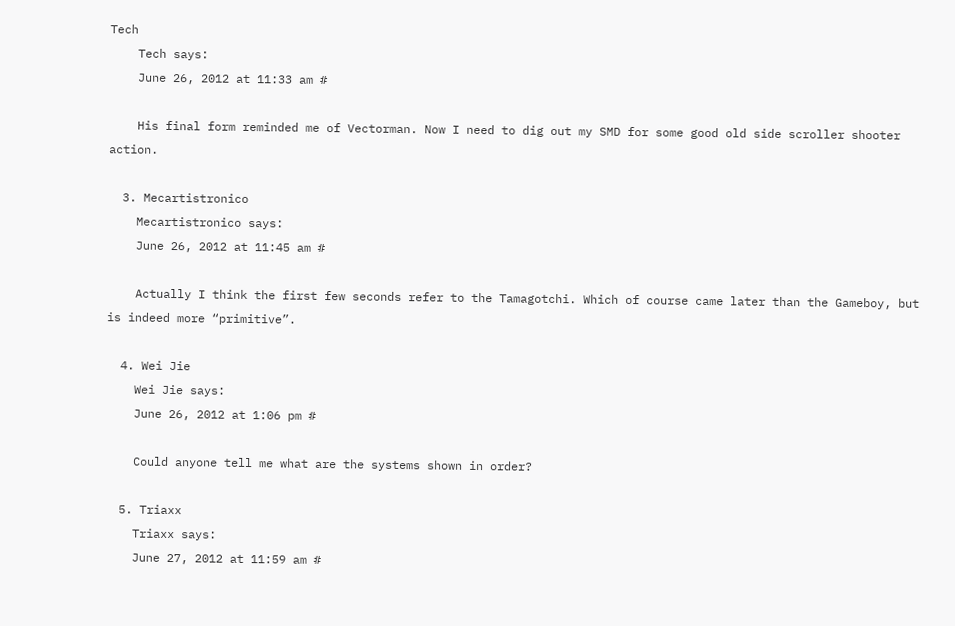Tech
    Tech says:
    June 26, 2012 at 11:33 am #

    His final form reminded me of Vectorman. Now I need to dig out my SMD for some good old side scroller shooter action.

  3. Mecartistronico
    Mecartistronico says:
    June 26, 2012 at 11:45 am #

    Actually I think the first few seconds refer to the Tamagotchi. Which of course came later than the Gameboy, but is indeed more “primitive”.

  4. Wei Jie
    Wei Jie says:
    June 26, 2012 at 1:06 pm #

    Could anyone tell me what are the systems shown in order?

  5. Triaxx
    Triaxx says:
    June 27, 2012 at 11:59 am #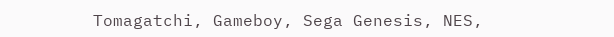Tomagatchi, Gameboy, Sega Genesis, NES,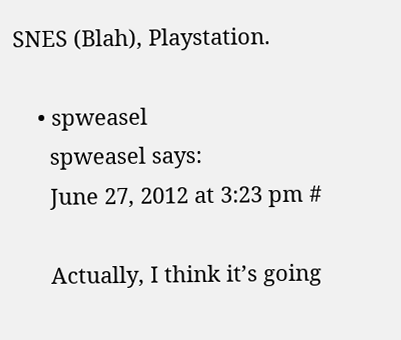SNES (Blah), Playstation.

    • spweasel
      spweasel says:
      June 27, 2012 at 3:23 pm #

      Actually, I think it’s going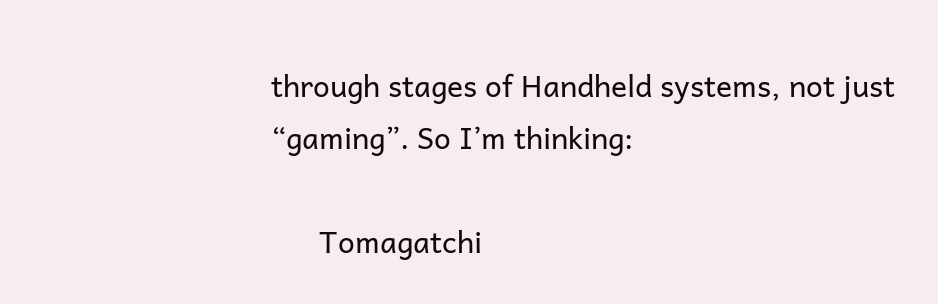through stages of Handheld systems, not just “gaming”. So I’m thinking:

      Tomagatchi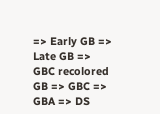=> Early GB => Late GB => GBC recolored GB => GBC => GBA => DS